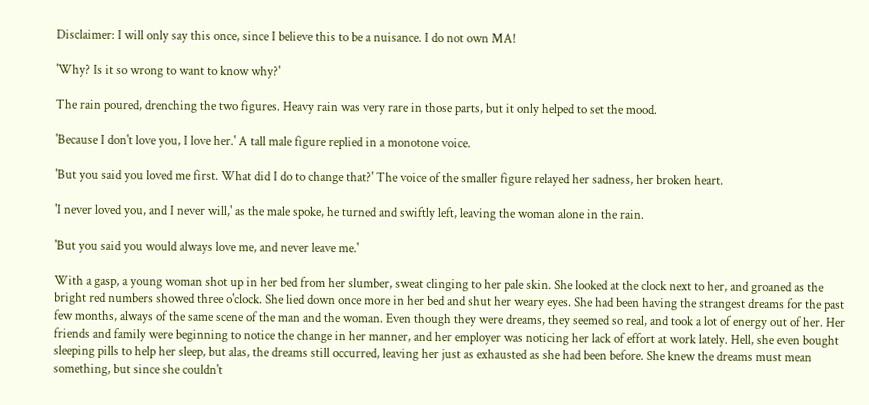Disclaimer: I will only say this once, since I believe this to be a nuisance. I do not own MA!

'Why? Is it so wrong to want to know why?'

The rain poured, drenching the two figures. Heavy rain was very rare in those parts, but it only helped to set the mood.

'Because I don't love you, I love her.' A tall male figure replied in a monotone voice.

'But you said you loved me first. What did I do to change that?' The voice of the smaller figure relayed her sadness, her broken heart.

'I never loved you, and I never will,' as the male spoke, he turned and swiftly left, leaving the woman alone in the rain.

'But you said you would always love me, and never leave me.'

With a gasp, a young woman shot up in her bed from her slumber, sweat clinging to her pale skin. She looked at the clock next to her, and groaned as the bright red numbers showed three o'clock. She lied down once more in her bed and shut her weary eyes. She had been having the strangest dreams for the past few months, always of the same scene of the man and the woman. Even though they were dreams, they seemed so real, and took a lot of energy out of her. Her friends and family were beginning to notice the change in her manner, and her employer was noticing her lack of effort at work lately. Hell, she even bought sleeping pills to help her sleep, but alas, the dreams still occurred, leaving her just as exhausted as she had been before. She knew the dreams must mean something, but since she couldn't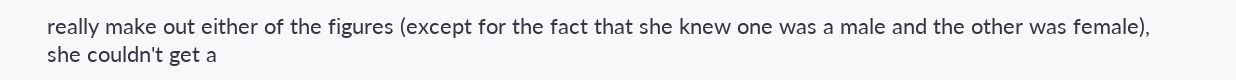really make out either of the figures (except for the fact that she knew one was a male and the other was female), she couldn't get a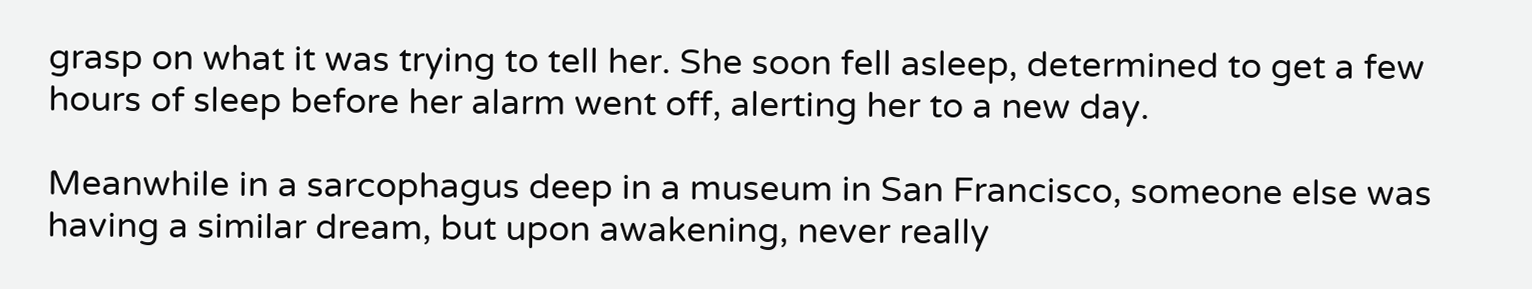grasp on what it was trying to tell her. She soon fell asleep, determined to get a few hours of sleep before her alarm went off, alerting her to a new day.

Meanwhile in a sarcophagus deep in a museum in San Francisco, someone else was having a similar dream, but upon awakening, never really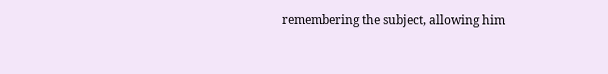remembering the subject, allowing him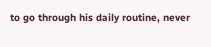to go through his daily routine, never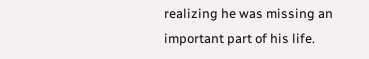realizing he was missing an important part of his life.